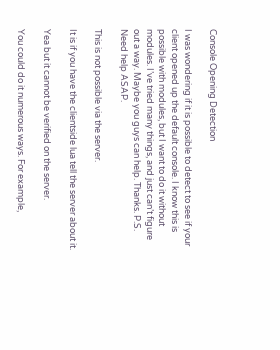Console Opening Detection

I was wondering if it is possible to detect to see if your client opened up the default console. I know this is possible with modules, but I want to do it without modules. I’ve tried many things, and just can’t figure out a way. Maybe you guys can help. Thanks. P.S. Need help ASAP.

This is not possible via the server.

It is if you have the clientside lua tell the server about it.

Yea but it cannot be verified on the server.

You could do it numerous ways. For example,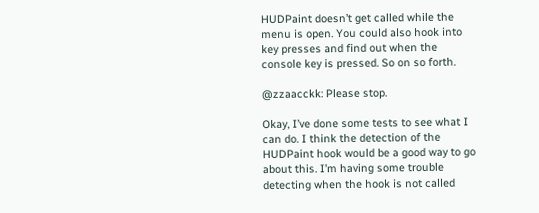HUDPaint doesn’t get called while the menu is open. You could also hook into key presses and find out when the console key is pressed. So on so forth.

@zzaacckk: Please stop.

Okay, I’ve done some tests to see what I can do. I think the detection of the HUDPaint hook would be a good way to go about this. I’m having some trouble detecting when the hook is not called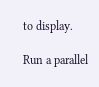to display.

Run a parallel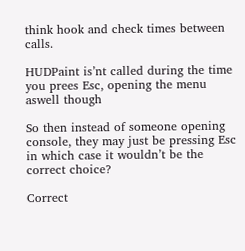think hook and check times between calls.

HUDPaint is’nt called during the time you prees Esc, opening the menu aswell though

So then instead of someone opening console, they may just be pressing Esc in which case it wouldn’t be the correct choice?

Correct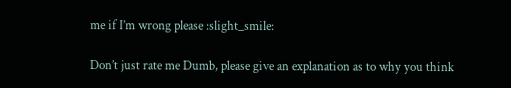me if I’m wrong please :slight_smile:

Don’t just rate me Dumb, please give an explanation as to why you think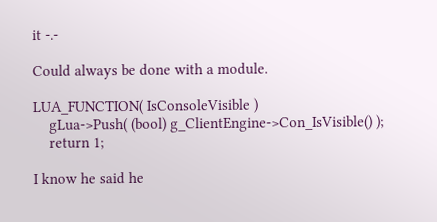it -.-

Could always be done with a module.

LUA_FUNCTION( IsConsoleVisible )
    gLua->Push( (bool) g_ClientEngine->Con_IsVisible() );
    return 1;

I know he said he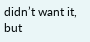didn’t want it, but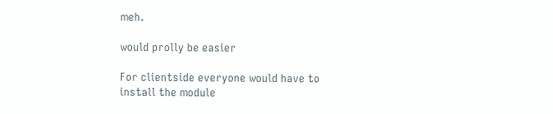meh.

would prolly be easier

For clientside everyone would have to install the module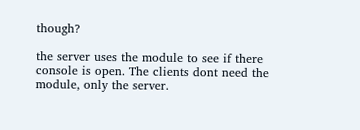though?

the server uses the module to see if there console is open. The clients dont need the module, only the server.